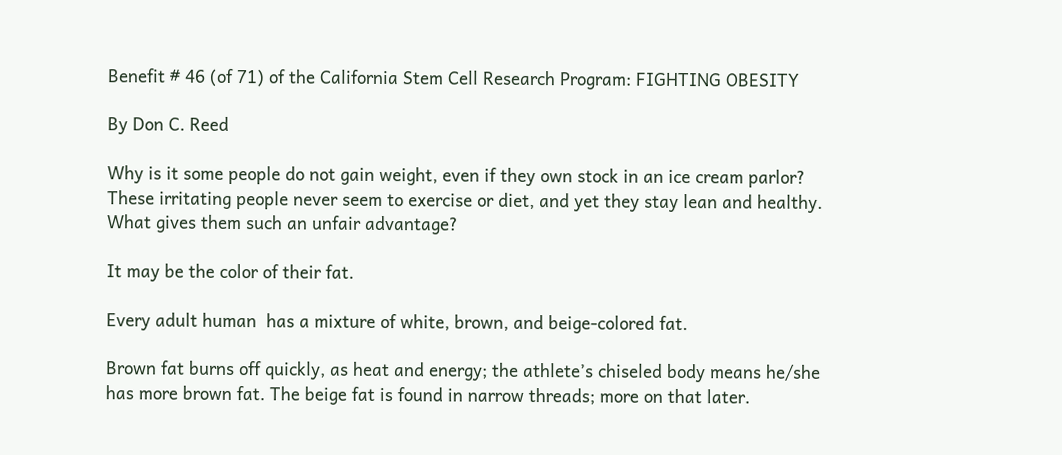Benefit # 46 (of 71) of the California Stem Cell Research Program: FIGHTING OBESITY

By Don C. Reed

Why is it some people do not gain weight, even if they own stock in an ice cream parlor?  These irritating people never seem to exercise or diet, and yet they stay lean and healthy. What gives them such an unfair advantage?

It may be the color of their fat.

Every adult human  has a mixture of white, brown, and beige-colored fat.

Brown fat burns off quickly, as heat and energy; the athlete’s chiseled body means he/she has more brown fat. The beige fat is found in narrow threads; more on that later.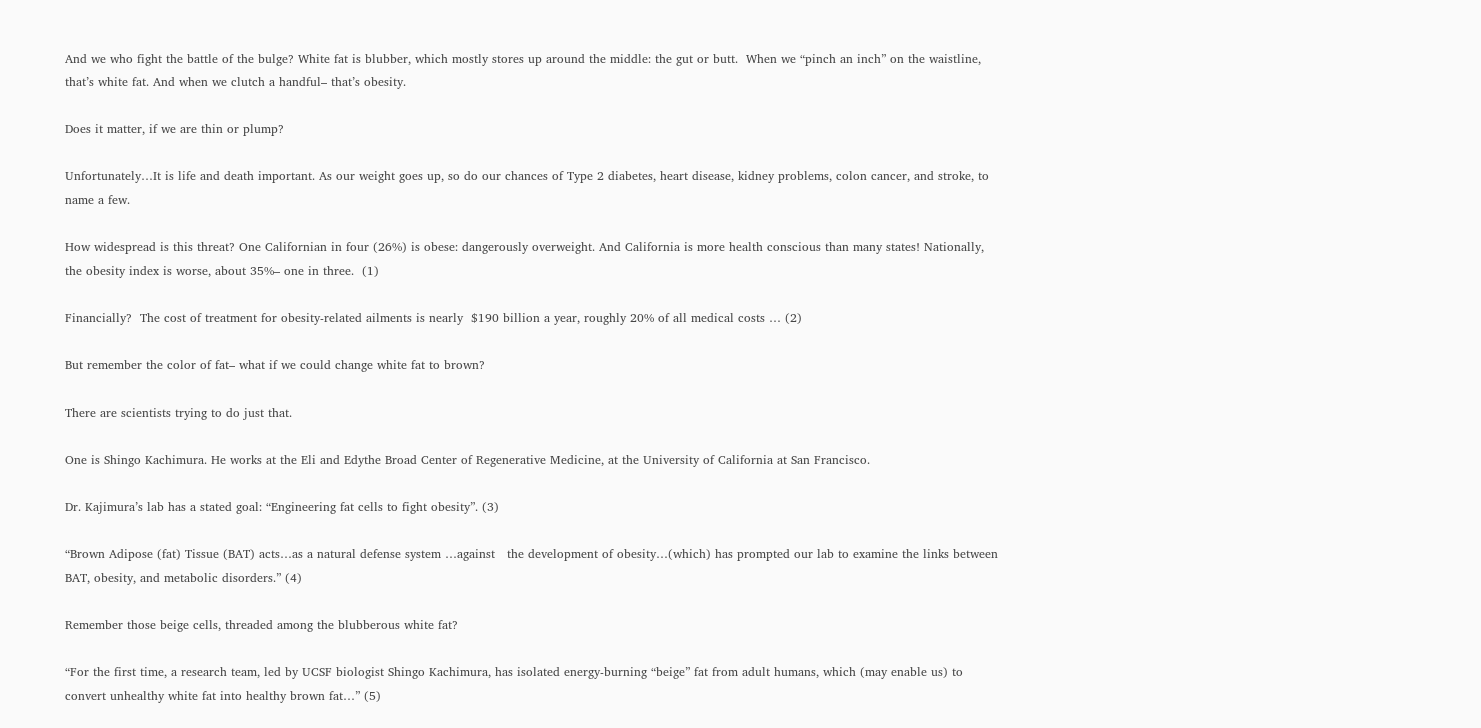And we who fight the battle of the bulge? White fat is blubber, which mostly stores up around the middle: the gut or butt.  When we “pinch an inch” on the waistline, that’s white fat. And when we clutch a handful– that’s obesity.

Does it matter, if we are thin or plump?

Unfortunately…It is life and death important. As our weight goes up, so do our chances of Type 2 diabetes, heart disease, kidney problems, colon cancer, and stroke, to name a few.

How widespread is this threat? One Californian in four (26%) is obese: dangerously overweight. And California is more health conscious than many states! Nationally, the obesity index is worse, about 35%– one in three.  (1)

Financially?  The cost of treatment for obesity-related ailments is nearly  $190 billion a year, roughly 20% of all medical costs … (2)

But remember the color of fat– what if we could change white fat to brown?

There are scientists trying to do just that.

One is Shingo Kachimura. He works at the Eli and Edythe Broad Center of Regenerative Medicine, at the University of California at San Francisco.

Dr. Kajimura’s lab has a stated goal: “Engineering fat cells to fight obesity”. (3)

“Brown Adipose (fat) Tissue (BAT) acts…as a natural defense system …against   the development of obesity…(which) has prompted our lab to examine the links between BAT, obesity, and metabolic disorders.” (4)

Remember those beige cells, threaded among the blubberous white fat?

“For the first time, a research team, led by UCSF biologist Shingo Kachimura, has isolated energy-burning “beige” fat from adult humans, which (may enable us) to convert unhealthy white fat into healthy brown fat…” (5)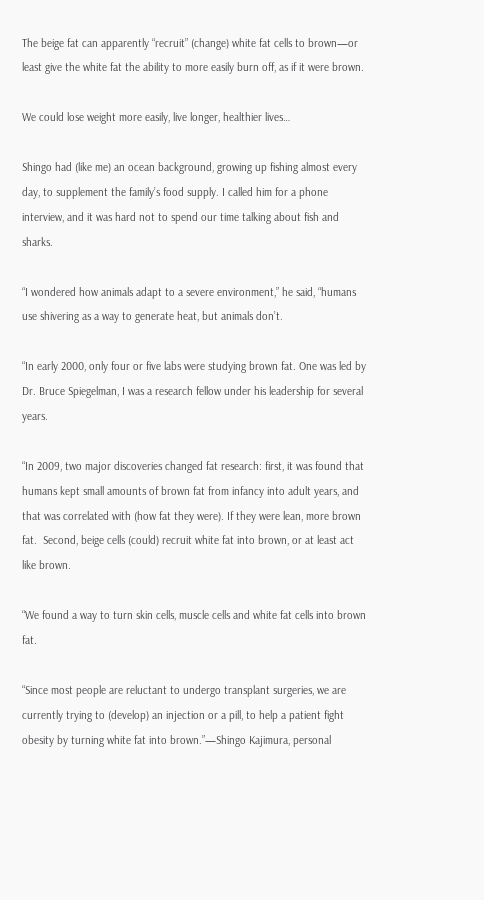The beige fat can apparently “recruit” (change) white fat cells to brown—or least give the white fat the ability to more easily burn off, as if it were brown.

We could lose weight more easily, live longer, healthier lives…

Shingo had (like me) an ocean background, growing up fishing almost every day, to supplement the family’s food supply. I called him for a phone interview, and it was hard not to spend our time talking about fish and sharks.

“I wondered how animals adapt to a severe environment,” he said, “humans use shivering as a way to generate heat, but animals don’t.

“In early 2000, only four or five labs were studying brown fat. One was led by Dr. Bruce Spiegelman, I was a research fellow under his leadership for several years.

“In 2009, two major discoveries changed fat research: first, it was found that humans kept small amounts of brown fat from infancy into adult years, and that was correlated with (how fat they were). If they were lean, more brown fat.  Second, beige cells (could) recruit white fat into brown, or at least act like brown.

“We found a way to turn skin cells, muscle cells and white fat cells into brown fat.

“Since most people are reluctant to undergo transplant surgeries, we are currently trying to (develop) an injection or a pill, to help a patient fight obesity by turning white fat into brown.”—Shingo Kajimura, personal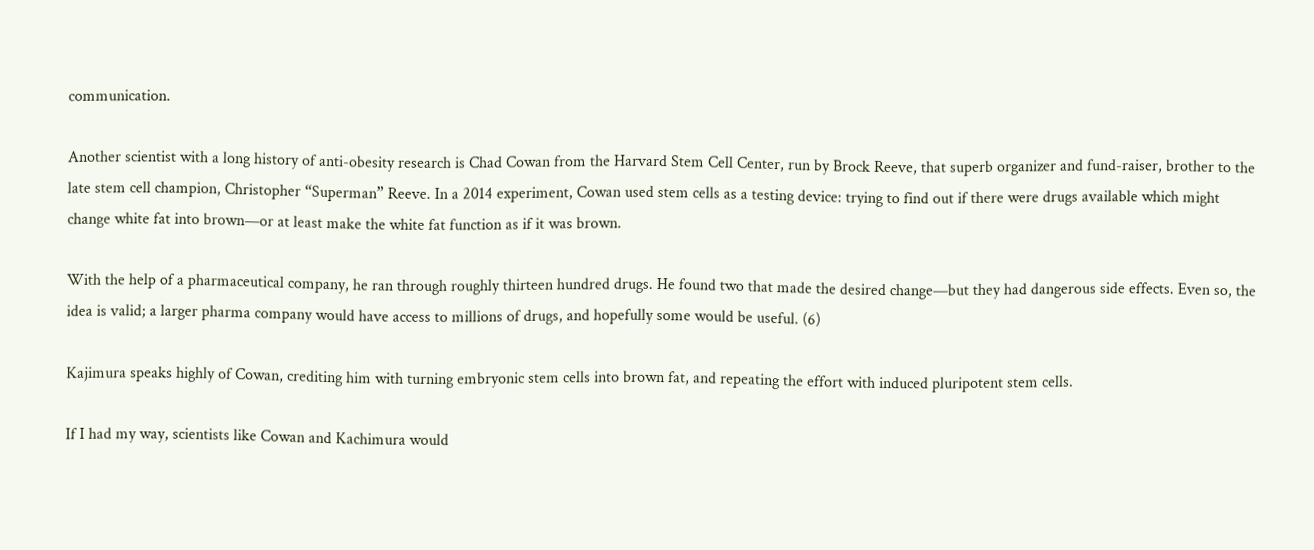communication.

Another scientist with a long history of anti-obesity research is Chad Cowan from the Harvard Stem Cell Center, run by Brock Reeve, that superb organizer and fund-raiser, brother to the late stem cell champion, Christopher “Superman” Reeve. In a 2014 experiment, Cowan used stem cells as a testing device: trying to find out if there were drugs available which might change white fat into brown—or at least make the white fat function as if it was brown.

With the help of a pharmaceutical company, he ran through roughly thirteen hundred drugs. He found two that made the desired change—but they had dangerous side effects. Even so, the idea is valid; a larger pharma company would have access to millions of drugs, and hopefully some would be useful. (6)

Kajimura speaks highly of Cowan, crediting him with turning embryonic stem cells into brown fat, and repeating the effort with induced pluripotent stem cells.

If I had my way, scientists like Cowan and Kachimura would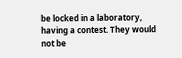be locked in a laboratory, having a contest. They would not be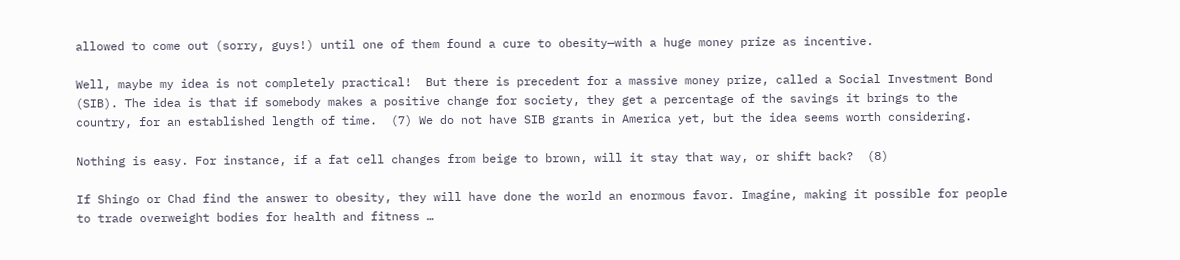allowed to come out (sorry, guys!) until one of them found a cure to obesity—with a huge money prize as incentive.

Well, maybe my idea is not completely practical!  But there is precedent for a massive money prize, called a Social Investment Bond (SIB). The idea is that if somebody makes a positive change for society, they get a percentage of the savings it brings to the country, for an established length of time.  (7) We do not have SIB grants in America yet, but the idea seems worth considering.

Nothing is easy. For instance, if a fat cell changes from beige to brown, will it stay that way, or shift back?  (8)

If Shingo or Chad find the answer to obesity, they will have done the world an enormous favor. Imagine, making it possible for people to trade overweight bodies for health and fitness …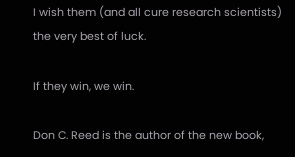I wish them (and all cure research scientists) the very best of luck.

If they win, we win.

Don C. Reed is the author of the new book,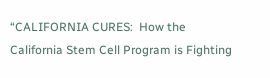“CALIFORNIA CURES:  How the California Stem Cell Program is Fighting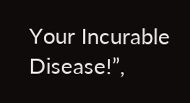Your Incurable Disease!”,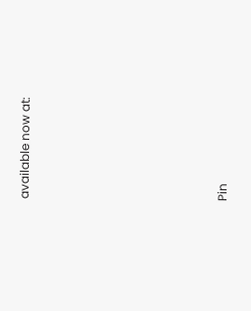available now at:










Pin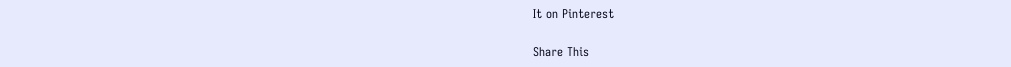It on Pinterest

Share This